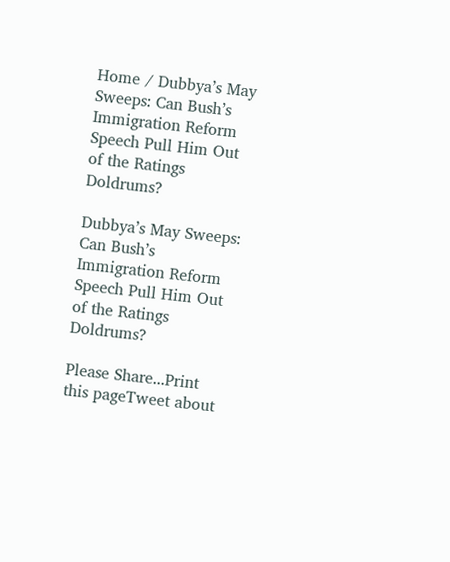Home / Dubbya’s May Sweeps: Can Bush’s Immigration Reform Speech Pull Him Out of the Ratings Doldrums?

Dubbya’s May Sweeps: Can Bush’s Immigration Reform Speech Pull Him Out of the Ratings Doldrums?

Please Share...Print this pageTweet about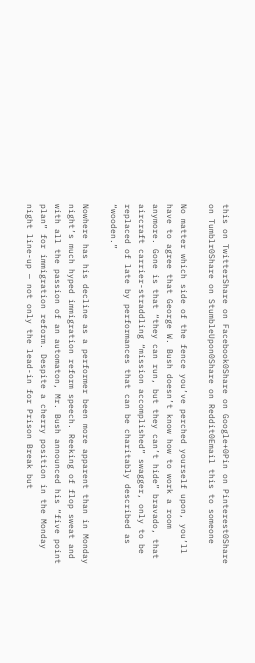this on TwitterShare on Facebook0Share on Google+0Pin on Pinterest0Share on Tumblr0Share on StumbleUpon0Share on Reddit0Email this to someone

No matter which side of the fence you’ve perched yourself upon, you’ll have to agree that George W. Bush doesn’t know how to work a room anymore. Gone is that “they can run, but they can’t hide” bravado, that aircraft carrier-straddling “mission accomplished” swagger, only to be replaced of late by performances that can be charitably described as “wooden.”

Nowhere has his decline as a performer been more apparent than in Monday night’s much hyped immigration reform speech. Reeking of flop sweat and with all the passion of an automaton, Mr. Bush announced his “five point plan” for immigration reform. Despite a cherry position in the Monday night line-up — not only the lead-in for Prison Break but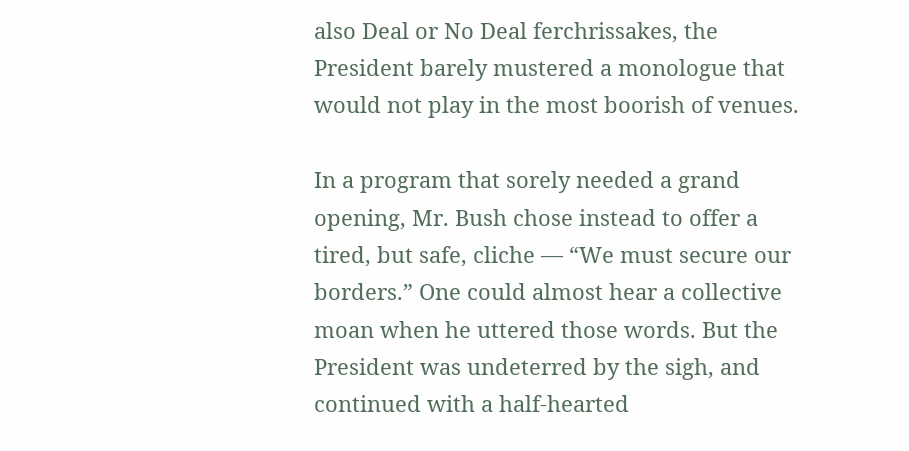also Deal or No Deal ferchrissakes, the President barely mustered a monologue that would not play in the most boorish of venues.

In a program that sorely needed a grand opening, Mr. Bush chose instead to offer a tired, but safe, cliche — “We must secure our borders.” One could almost hear a collective moan when he uttered those words. But the President was undeterred by the sigh, and continued with a half-hearted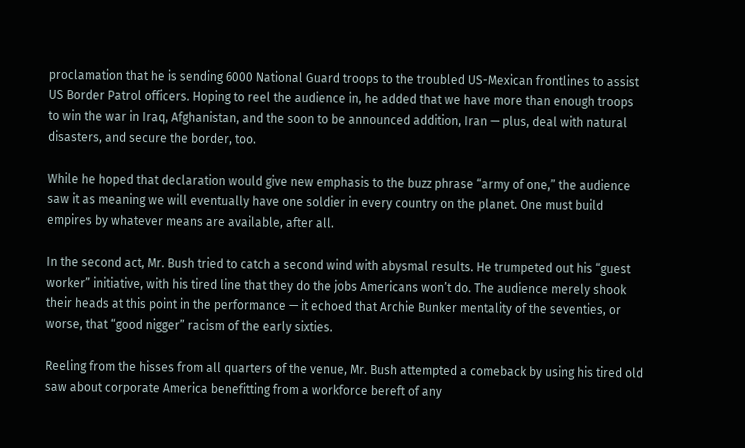proclamation that he is sending 6000 National Guard troops to the troubled US-Mexican frontlines to assist US Border Patrol officers. Hoping to reel the audience in, he added that we have more than enough troops to win the war in Iraq, Afghanistan, and the soon to be announced addition, Iran — plus, deal with natural disasters, and secure the border, too.

While he hoped that declaration would give new emphasis to the buzz phrase “army of one,” the audience saw it as meaning we will eventually have one soldier in every country on the planet. One must build empires by whatever means are available, after all.

In the second act, Mr. Bush tried to catch a second wind with abysmal results. He trumpeted out his “guest worker” initiative, with his tired line that they do the jobs Americans won’t do. The audience merely shook their heads at this point in the performance — it echoed that Archie Bunker mentality of the seventies, or worse, that “good nigger” racism of the early sixties.

Reeling from the hisses from all quarters of the venue, Mr. Bush attempted a comeback by using his tired old saw about corporate America benefitting from a workforce bereft of any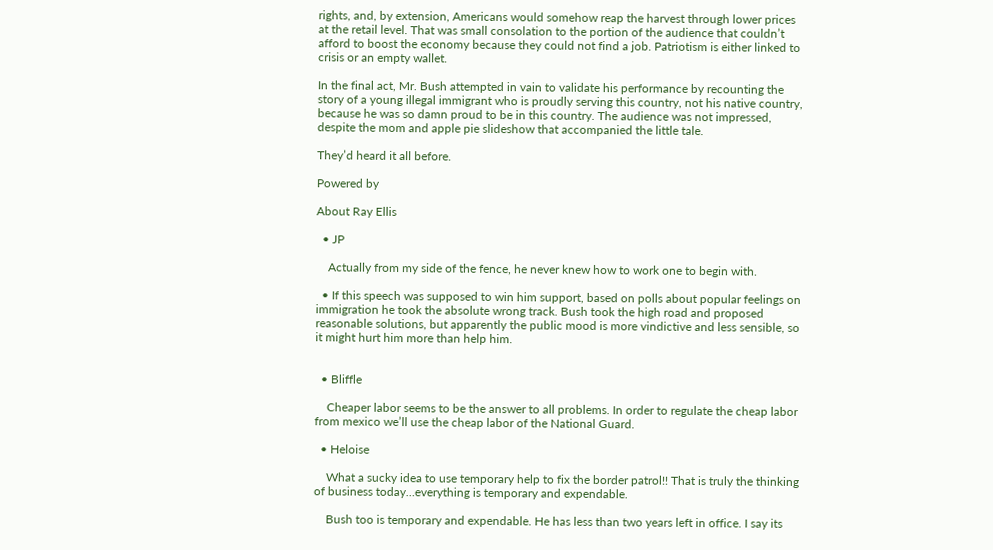rights, and, by extension, Americans would somehow reap the harvest through lower prices at the retail level. That was small consolation to the portion of the audience that couldn’t afford to boost the economy because they could not find a job. Patriotism is either linked to crisis or an empty wallet.

In the final act, Mr. Bush attempted in vain to validate his performance by recounting the story of a young illegal immigrant who is proudly serving this country, not his native country, because he was so damn proud to be in this country. The audience was not impressed, despite the mom and apple pie slideshow that accompanied the little tale.

They’d heard it all before.

Powered by

About Ray Ellis

  • JP

    Actually from my side of the fence, he never knew how to work one to begin with.

  • If this speech was supposed to win him support, based on polls about popular feelings on immigration he took the absolute wrong track. Bush took the high road and proposed reasonable solutions, but apparently the public mood is more vindictive and less sensible, so it might hurt him more than help him.


  • Bliffle

    Cheaper labor seems to be the answer to all problems. In order to regulate the cheap labor from mexico we’ll use the cheap labor of the National Guard.

  • Heloise

    What a sucky idea to use temporary help to fix the border patrol!! That is truly the thinking of business today…everything is temporary and expendable.

    Bush too is temporary and expendable. He has less than two years left in office. I say its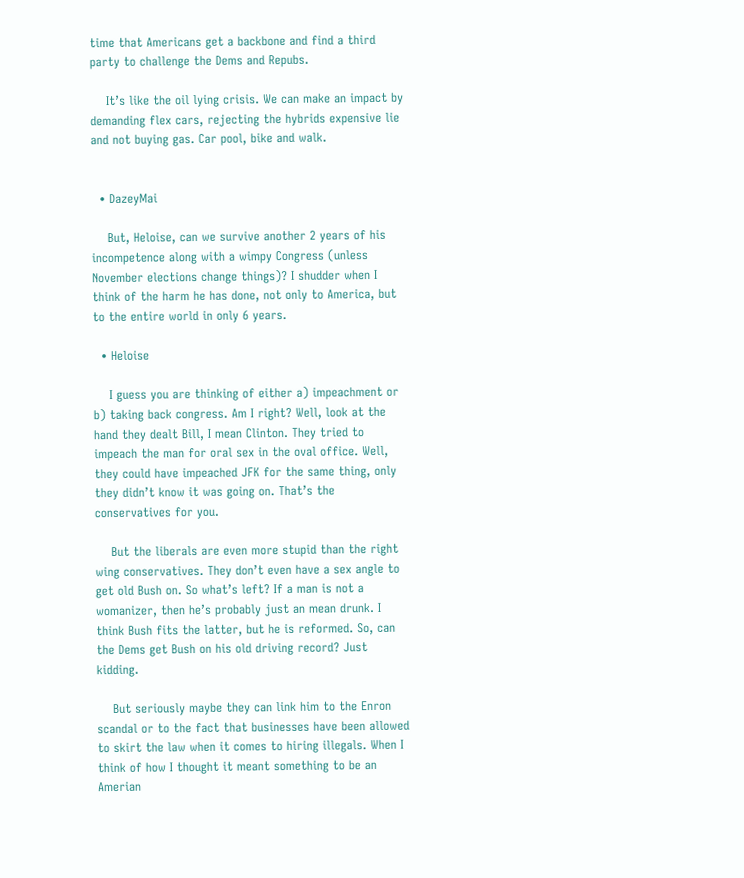time that Americans get a backbone and find a third party to challenge the Dems and Repubs.

    It’s like the oil lying crisis. We can make an impact by demanding flex cars, rejecting the hybrids expensive lie and not buying gas. Car pool, bike and walk.


  • DazeyMai

    But, Heloise, can we survive another 2 years of his incompetence along with a wimpy Congress (unless November elections change things)? I shudder when I think of the harm he has done, not only to America, but to the entire world in only 6 years.

  • Heloise

    I guess you are thinking of either a) impeachment or b) taking back congress. Am I right? Well, look at the hand they dealt Bill, I mean Clinton. They tried to impeach the man for oral sex in the oval office. Well, they could have impeached JFK for the same thing, only they didn’t know it was going on. That’s the conservatives for you.

    But the liberals are even more stupid than the right wing conservatives. They don’t even have a sex angle to get old Bush on. So what’s left? If a man is not a womanizer, then he’s probably just an mean drunk. I think Bush fits the latter, but he is reformed. So, can the Dems get Bush on his old driving record? Just kidding.

    But seriously maybe they can link him to the Enron scandal or to the fact that businesses have been allowed to skirt the law when it comes to hiring illegals. When I think of how I thought it meant something to be an Amerian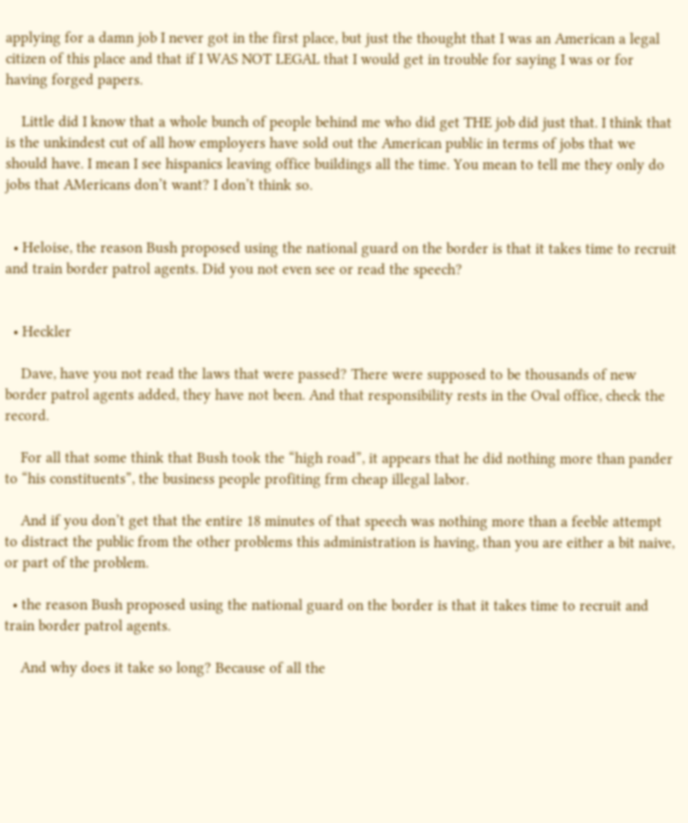applying for a damn job I never got in the first place, but just the thought that I was an American a legal citizen of this place and that if I WAS NOT LEGAL that I would get in trouble for saying I was or for having forged papers.

    Little did I know that a whole bunch of people behind me who did get THE job did just that. I think that is the unkindest cut of all how employers have sold out the American public in terms of jobs that we should have. I mean I see hispanics leaving office buildings all the time. You mean to tell me they only do jobs that AMericans don’t want? I don’t think so.


  • Heloise, the reason Bush proposed using the national guard on the border is that it takes time to recruit and train border patrol agents. Did you not even see or read the speech?


  • Heckler

    Dave, have you not read the laws that were passed? There were supposed to be thousands of new border patrol agents added, they have not been. And that responsibility rests in the Oval office, check the record.

    For all that some think that Bush took the “high road”, it appears that he did nothing more than pander to “his constituents”, the business people profiting frm cheap illegal labor.

    And if you don’t get that the entire 18 minutes of that speech was nothing more than a feeble attempt to distract the public from the other problems this administration is having, than you are either a bit naive, or part of the problem.

  • the reason Bush proposed using the national guard on the border is that it takes time to recruit and train border patrol agents.

    And why does it take so long? Because of all the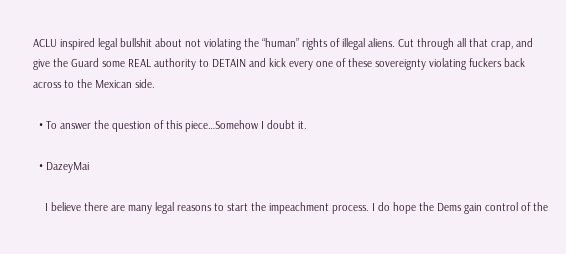ACLU inspired legal bullshit about not violating the “human” rights of illegal aliens. Cut through all that crap, and give the Guard some REAL authority to DETAIN and kick every one of these sovereignty violating fuckers back across to the Mexican side.

  • To answer the question of this piece…Somehow I doubt it.

  • DazeyMai

    I believe there are many legal reasons to start the impeachment process. I do hope the Dems gain control of the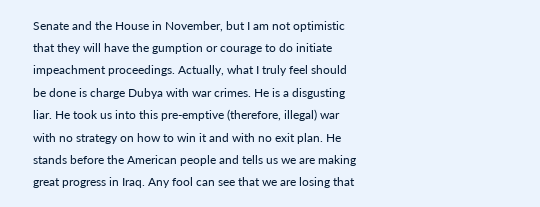Senate and the House in November, but I am not optimistic that they will have the gumption or courage to do initiate impeachment proceedings. Actually, what I truly feel should be done is charge Dubya with war crimes. He is a disgusting liar. He took us into this pre-emptive (therefore, illegal) war with no strategy on how to win it and with no exit plan. He stands before the American people and tells us we are making great progress in Iraq. Any fool can see that we are losing that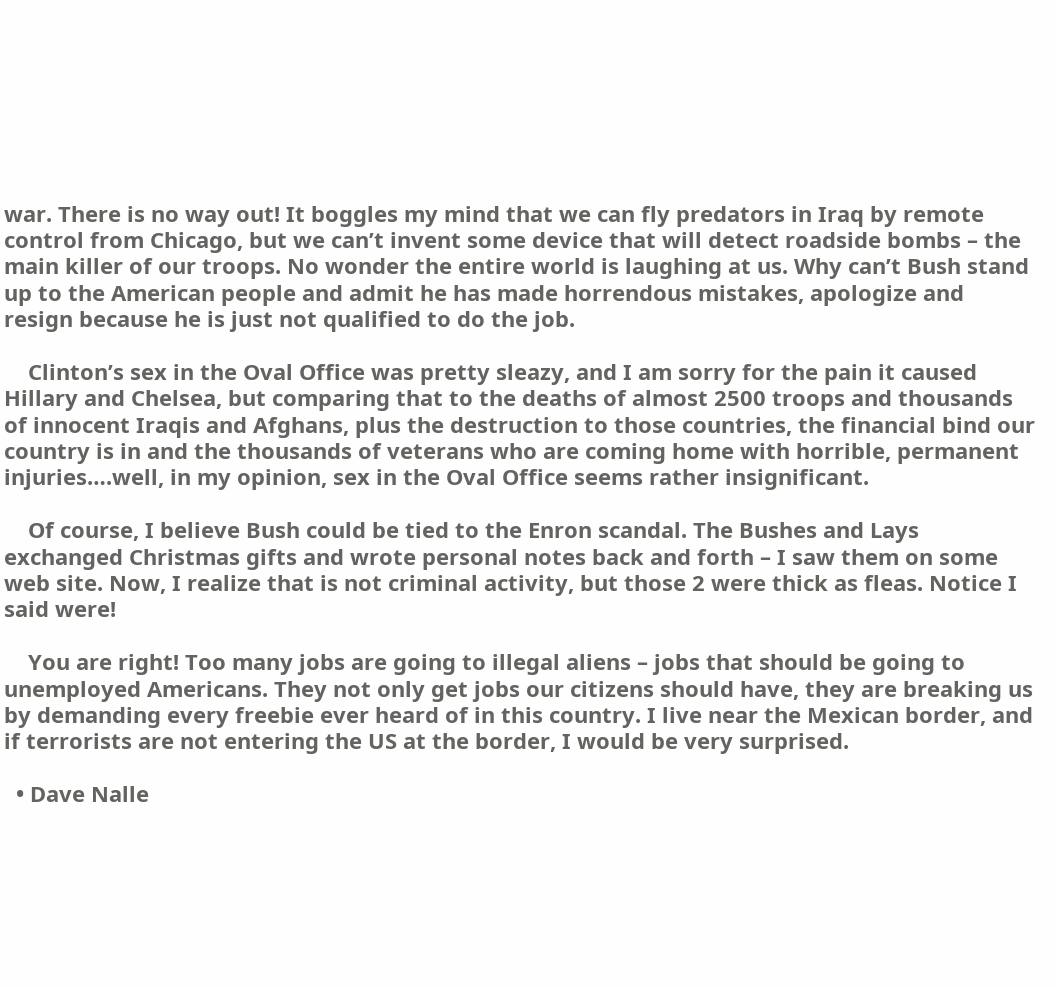war. There is no way out! It boggles my mind that we can fly predators in Iraq by remote control from Chicago, but we can’t invent some device that will detect roadside bombs – the main killer of our troops. No wonder the entire world is laughing at us. Why can’t Bush stand up to the American people and admit he has made horrendous mistakes, apologize and resign because he is just not qualified to do the job.

    Clinton’s sex in the Oval Office was pretty sleazy, and I am sorry for the pain it caused Hillary and Chelsea, but comparing that to the deaths of almost 2500 troops and thousands of innocent Iraqis and Afghans, plus the destruction to those countries, the financial bind our country is in and the thousands of veterans who are coming home with horrible, permanent injuries….well, in my opinion, sex in the Oval Office seems rather insignificant.

    Of course, I believe Bush could be tied to the Enron scandal. The Bushes and Lays exchanged Christmas gifts and wrote personal notes back and forth – I saw them on some web site. Now, I realize that is not criminal activity, but those 2 were thick as fleas. Notice I said were!

    You are right! Too many jobs are going to illegal aliens – jobs that should be going to unemployed Americans. They not only get jobs our citizens should have, they are breaking us by demanding every freebie ever heard of in this country. I live near the Mexican border, and if terrorists are not entering the US at the border, I would be very surprised.

  • Dave Nalle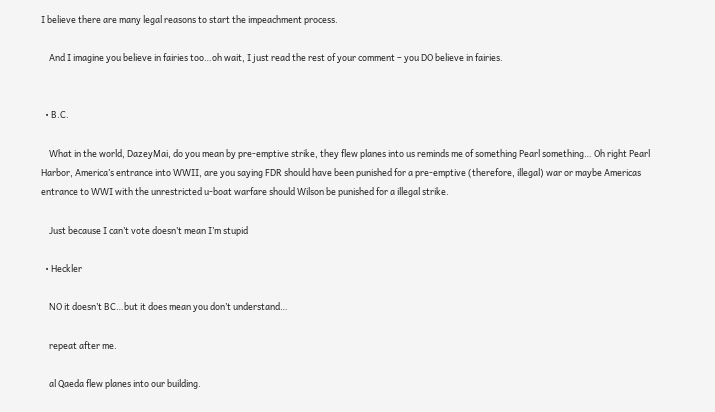I believe there are many legal reasons to start the impeachment process.

    And I imagine you believe in fairies too…oh wait, I just read the rest of your comment – you DO believe in fairies.


  • B.C.

    What in the world, DazeyMai, do you mean by pre-emptive strike, they flew planes into us reminds me of something Pearl something… Oh right Pearl Harbor, America’s entrance into WWII, are you saying FDR should have been punished for a pre-emptive (therefore, illegal) war or maybe Americas entrance to WWI with the unrestricted u-boat warfare should Wilson be punished for a illegal strike.

    Just because I can’t vote doesn’t mean I’m stupid

  • Heckler

    NO it doesn’t BC…but it does mean you don’t understand…

    repeat after me.

    al Qaeda flew planes into our building.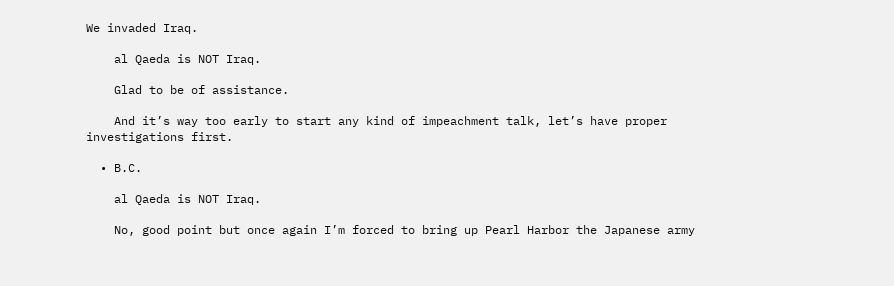We invaded Iraq.

    al Qaeda is NOT Iraq.

    Glad to be of assistance.

    And it’s way too early to start any kind of impeachment talk, let’s have proper investigations first.

  • B.C.

    al Qaeda is NOT Iraq.

    No, good point but once again I’m forced to bring up Pearl Harbor the Japanese army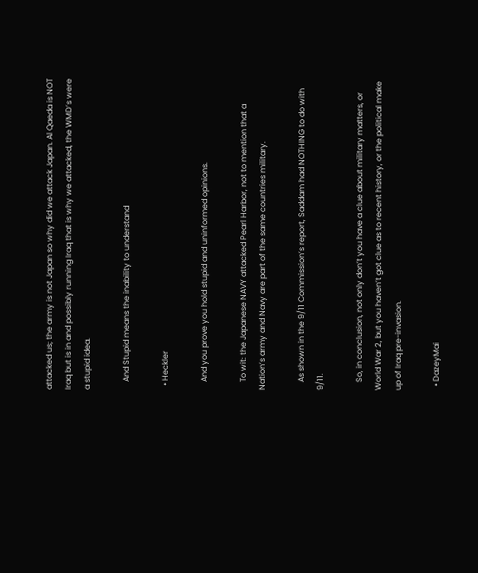attacked us; the army is not Japan so why did we attack Japan. Al Qaeda is NOT Iraq but is in and possibly running Iraq that is why we attacked, the WMD’s were a stupid idea.

    And Stupid means the inability to understand

  • Heckler

    And you prove you hold stupid and uninformed opinions.

    To wit: the Japanese NAVY attacked Pearl Harbor, not to mention that a Nation’s army and Navy are part of the same countries military.

    As shown in the 9/11 Commission’s report, Saddam had NOTHING to do with 9/11.

    So, in conclusion, not only don’t you have a clue about military matters, or World War 2, but you haven’t got clue as to recent history, or the political make up of Iraq pre-invasion.

  • DazeyMai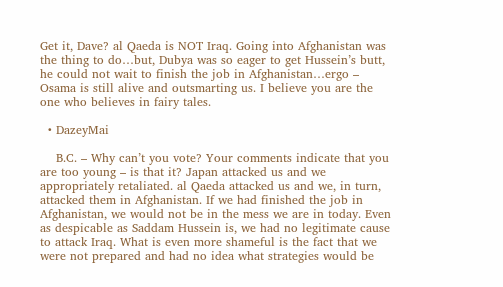Get it, Dave? al Qaeda is NOT Iraq. Going into Afghanistan was the thing to do…but, Dubya was so eager to get Hussein’s butt, he could not wait to finish the job in Afghanistan…ergo – Osama is still alive and outsmarting us. I believe you are the one who believes in fairy tales.

  • DazeyMai

    B.C. – Why can’t you vote? Your comments indicate that you are too young – is that it? Japan attacked us and we appropriately retaliated. al Qaeda attacked us and we, in turn, attacked them in Afghanistan. If we had finished the job in Afghanistan, we would not be in the mess we are in today. Even as despicable as Saddam Hussein is, we had no legitimate cause to attack Iraq. What is even more shameful is the fact that we were not prepared and had no idea what strategies would be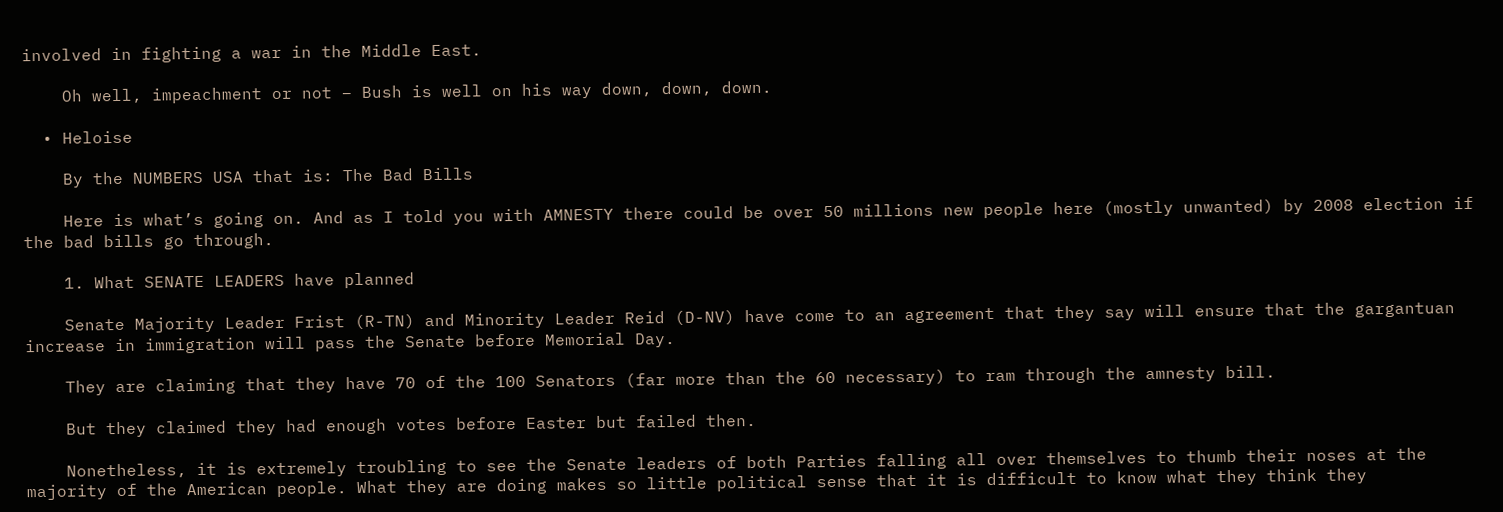involved in fighting a war in the Middle East.

    Oh well, impeachment or not – Bush is well on his way down, down, down.

  • Heloise

    By the NUMBERS USA that is: The Bad Bills

    Here is what’s going on. And as I told you with AMNESTY there could be over 50 millions new people here (mostly unwanted) by 2008 election if the bad bills go through.

    1. What SENATE LEADERS have planned

    Senate Majority Leader Frist (R-TN) and Minority Leader Reid (D-NV) have come to an agreement that they say will ensure that the gargantuan increase in immigration will pass the Senate before Memorial Day.

    They are claiming that they have 70 of the 100 Senators (far more than the 60 necessary) to ram through the amnesty bill.

    But they claimed they had enough votes before Easter but failed then.

    Nonetheless, it is extremely troubling to see the Senate leaders of both Parties falling all over themselves to thumb their noses at the majority of the American people. What they are doing makes so little political sense that it is difficult to know what they think they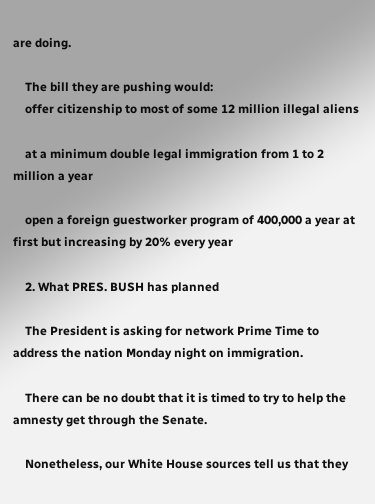are doing.

    The bill they are pushing would:
    offer citizenship to most of some 12 million illegal aliens

    at a minimum double legal immigration from 1 to 2 million a year

    open a foreign guestworker program of 400,000 a year at first but increasing by 20% every year

    2. What PRES. BUSH has planned

    The President is asking for network Prime Time to address the nation Monday night on immigration.

    There can be no doubt that it is timed to try to help the amnesty get through the Senate.

    Nonetheless, our White House sources tell us that they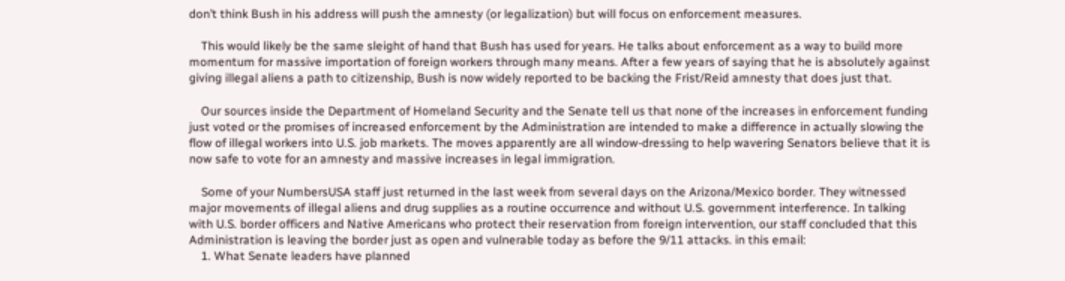don’t think Bush in his address will push the amnesty (or legalization) but will focus on enforcement measures.

    This would likely be the same sleight of hand that Bush has used for years. He talks about enforcement as a way to build more momentum for massive importation of foreign workers through many means. After a few years of saying that he is absolutely against giving illegal aliens a path to citizenship, Bush is now widely reported to be backing the Frist/Reid amnesty that does just that.

    Our sources inside the Department of Homeland Security and the Senate tell us that none of the increases in enforcement funding just voted or the promises of increased enforcement by the Administration are intended to make a difference in actually slowing the flow of illegal workers into U.S. job markets. The moves apparently are all window-dressing to help wavering Senators believe that it is now safe to vote for an amnesty and massive increases in legal immigration.

    Some of your NumbersUSA staff just returned in the last week from several days on the Arizona/Mexico border. They witnessed major movements of illegal aliens and drug supplies as a routine occurrence and without U.S. government interference. In talking with U.S. border officers and Native Americans who protect their reservation from foreign intervention, our staff concluded that this Administration is leaving the border just as open and vulnerable today as before the 9/11 attacks. in this email:
    1. What Senate leaders have planned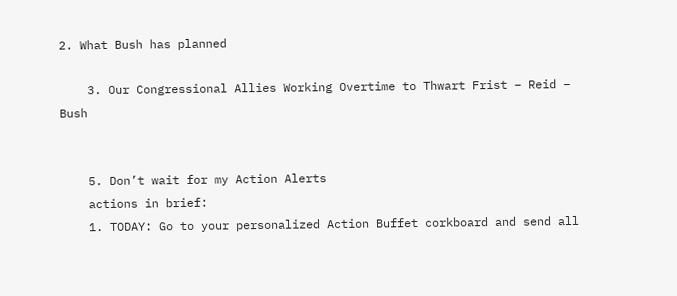2. What Bush has planned

    3. Our Congressional Allies Working Overtime to Thwart Frist – Reid – Bush


    5. Don’t wait for my Action Alerts
    actions in brief:
    1. TODAY: Go to your personalized Action Buffet corkboard and send all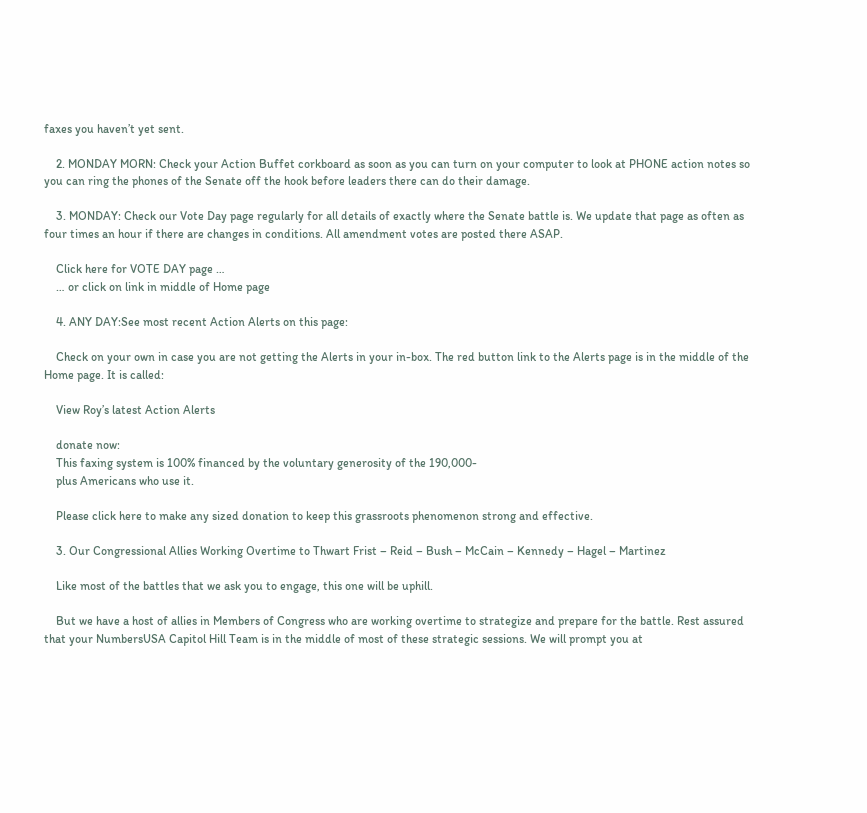faxes you haven’t yet sent.

    2. MONDAY MORN: Check your Action Buffet corkboard as soon as you can turn on your computer to look at PHONE action notes so you can ring the phones of the Senate off the hook before leaders there can do their damage.

    3. MONDAY: Check our Vote Day page regularly for all details of exactly where the Senate battle is. We update that page as often as four times an hour if there are changes in conditions. All amendment votes are posted there ASAP.

    Click here for VOTE DAY page …
    … or click on link in middle of Home page

    4. ANY DAY:See most recent Action Alerts on this page:

    Check on your own in case you are not getting the Alerts in your in-box. The red button link to the Alerts page is in the middle of the Home page. It is called:

    View Roy’s latest Action Alerts

    donate now:
    This faxing system is 100% financed by the voluntary generosity of the 190,000-
    plus Americans who use it.

    Please click here to make any sized donation to keep this grassroots phenomenon strong and effective.

    3. Our Congressional Allies Working Overtime to Thwart Frist – Reid – Bush – McCain – Kennedy – Hagel – Martinez

    Like most of the battles that we ask you to engage, this one will be uphill.

    But we have a host of allies in Members of Congress who are working overtime to strategize and prepare for the battle. Rest assured that your NumbersUSA Capitol Hill Team is in the middle of most of these strategic sessions. We will prompt you at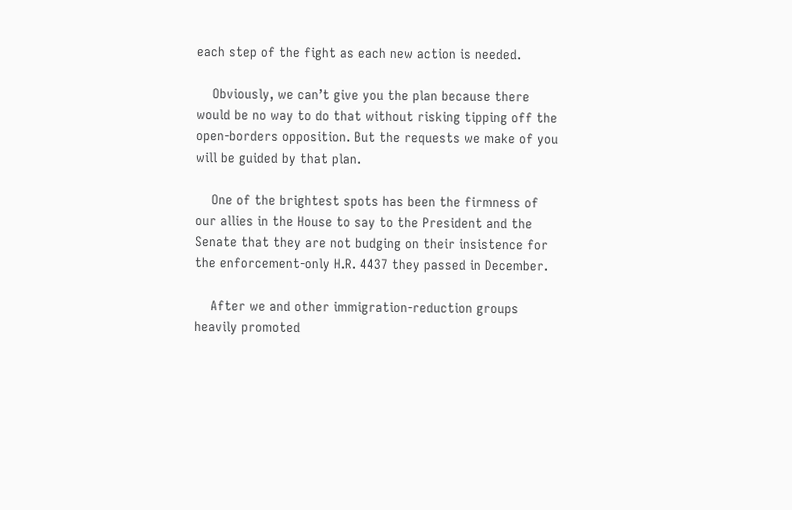each step of the fight as each new action is needed.

    Obviously, we can’t give you the plan because there would be no way to do that without risking tipping off the open-borders opposition. But the requests we make of you will be guided by that plan.

    One of the brightest spots has been the firmness of our allies in the House to say to the President and the Senate that they are not budging on their insistence for the enforcement-only H.R. 4437 they passed in December.

    After we and other immigration-reduction groups heavily promoted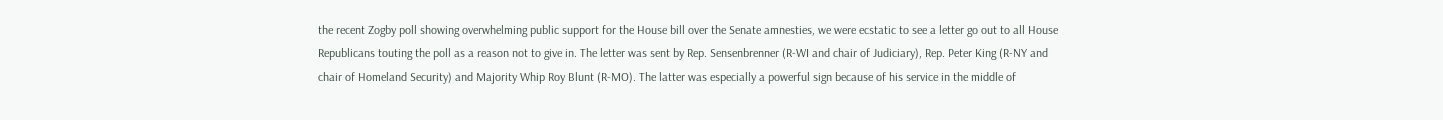the recent Zogby poll showing overwhelming public support for the House bill over the Senate amnesties, we were ecstatic to see a letter go out to all House Republicans touting the poll as a reason not to give in. The letter was sent by Rep. Sensenbrenner (R-WI and chair of Judiciary), Rep. Peter King (R-NY and chair of Homeland Security) and Majority Whip Roy Blunt (R-MO). The latter was especially a powerful sign because of his service in the middle of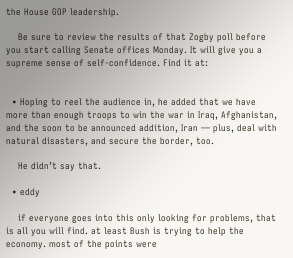the House GOP leadership.

    Be sure to review the results of that Zogby poll before you start calling Senate offices Monday. It will give you a supreme sense of self-confidence. Find it at:


  • Hoping to reel the audience in, he added that we have more than enough troops to win the war in Iraq, Afghanistan, and the soon to be announced addition, Iran — plus, deal with natural disasters, and secure the border, too.

    He didn’t say that.

  • eddy

    if everyone goes into this only looking for problems, that is all you will find. at least Bush is trying to help the economy. most of the points were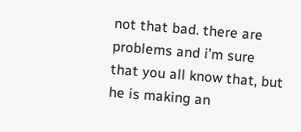not that bad. there are problems and i’m sure that you all know that, but he is making an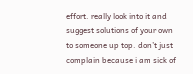effort. really look into it and suggest solutions of your own to someone up top. don’t just complain because i am sick of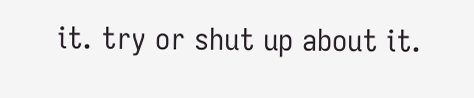it. try or shut up about it.